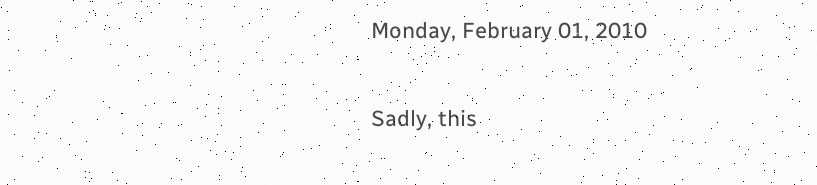Monday, February 01, 2010

Sadly, this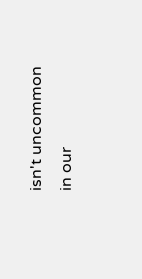isn't uncommon in our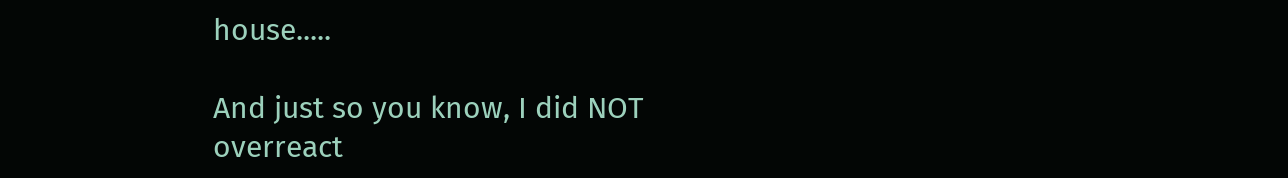house.....

And just so you know, I did NOT overreact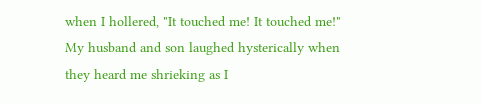when I hollered, "It touched me! It touched me!" My husband and son laughed hysterically when they heard me shrieking as I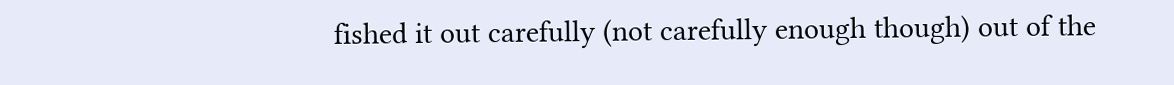fished it out carefully (not carefully enough though) out of the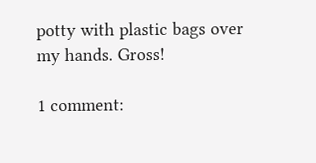potty with plastic bags over my hands. Gross!

1 comment: